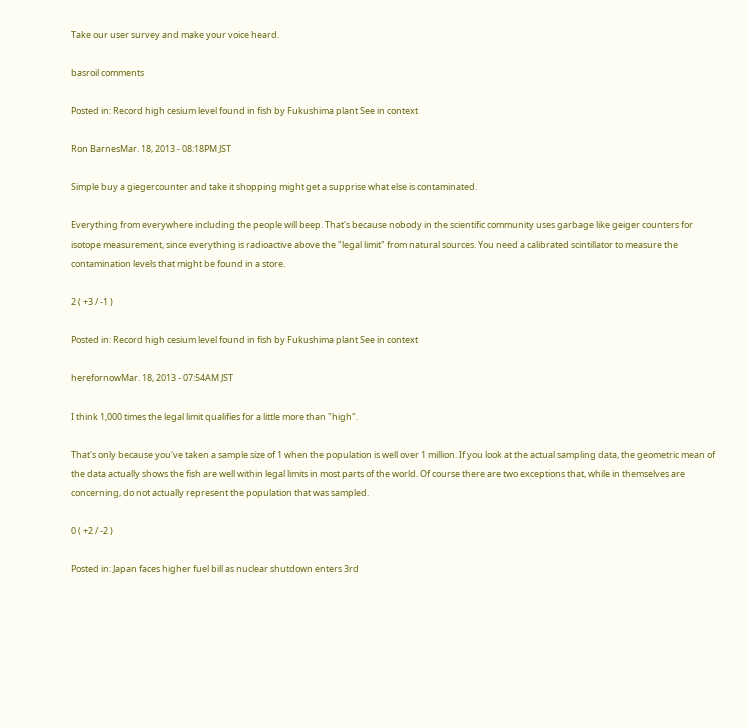Take our user survey and make your voice heard.

basroil comments

Posted in: Record high cesium level found in fish by Fukushima plant See in context

Ron BarnesMar. 18, 2013 - 08:18PM JST

Simple buy a giegercounter and take it shopping might get a supprise what else is contaminated.

Everything from everywhere including the people will beep. That's because nobody in the scientific community uses garbage like geiger counters for isotope measurement, since everything is radioactive above the "legal limit" from natural sources. You need a calibrated scintillator to measure the contamination levels that might be found in a store.

2 ( +3 / -1 )

Posted in: Record high cesium level found in fish by Fukushima plant See in context

herefornowMar. 18, 2013 - 07:54AM JST

I think 1,000 times the legal limit qualifies for a little more than "high".

That's only because you've taken a sample size of 1 when the population is well over 1 million. If you look at the actual sampling data, the geometric mean of the data actually shows the fish are well within legal limits in most parts of the world. Of course there are two exceptions that, while in themselves are concerning, do not actually represent the population that was sampled.

0 ( +2 / -2 )

Posted in: Japan faces higher fuel bill as nuclear shutdown enters 3rd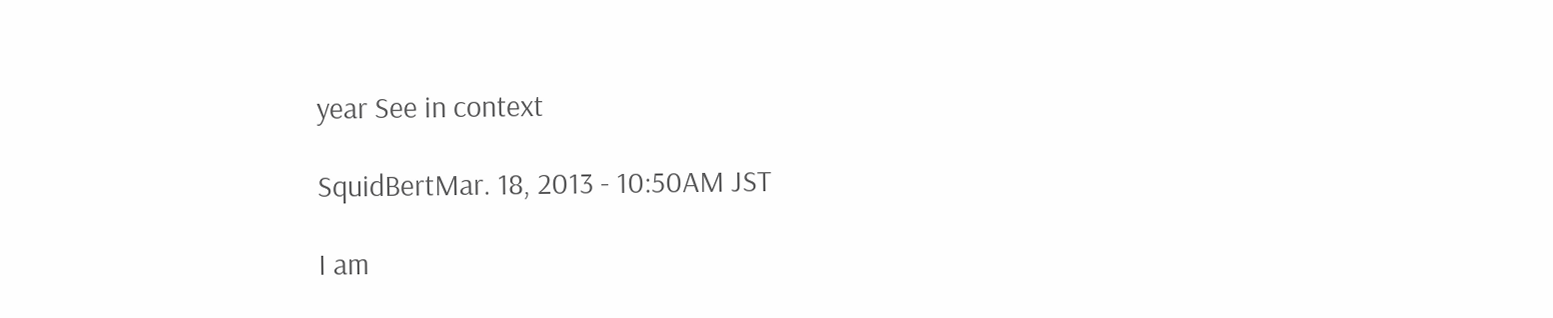year See in context

SquidBertMar. 18, 2013 - 10:50AM JST

I am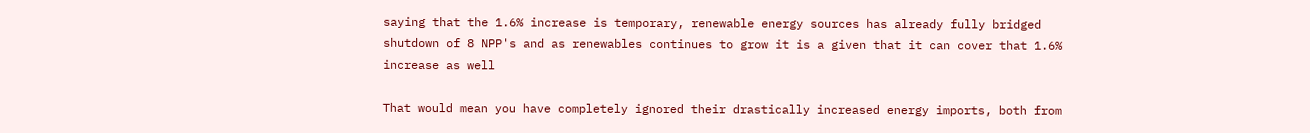saying that the 1.6% increase is temporary, renewable energy sources has already fully bridged shutdown of 8 NPP's and as renewables continues to grow it is a given that it can cover that 1.6% increase as well

That would mean you have completely ignored their drastically increased energy imports, both from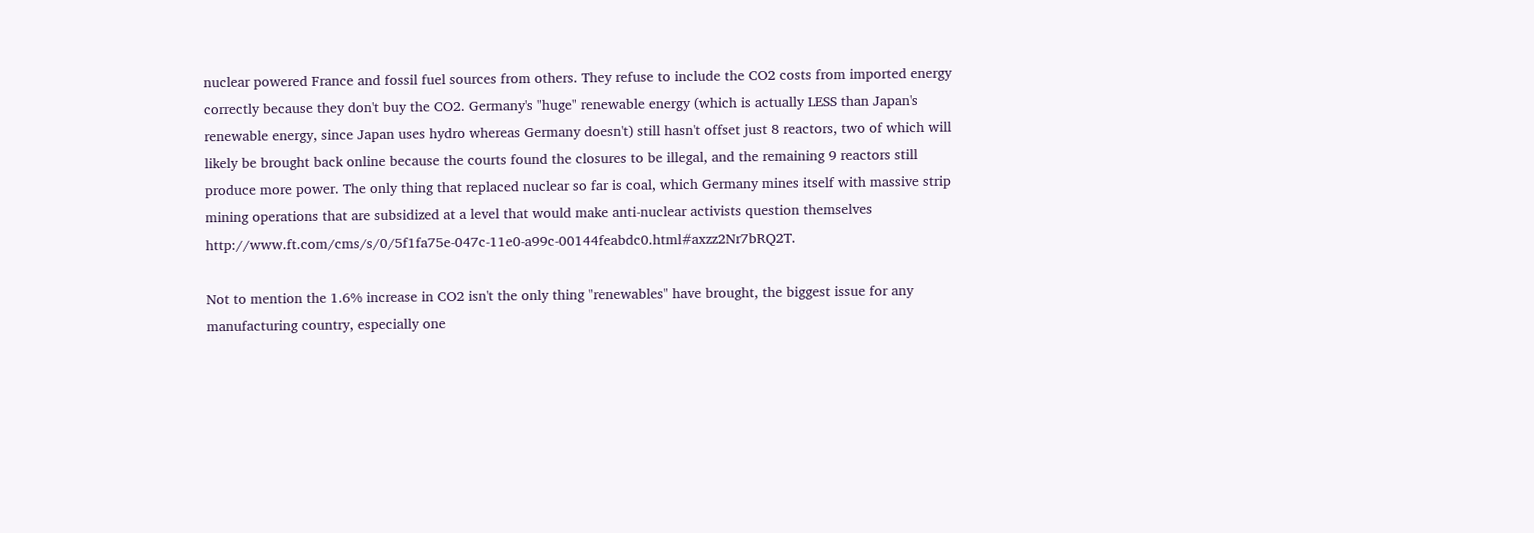nuclear powered France and fossil fuel sources from others. They refuse to include the CO2 costs from imported energy correctly because they don't buy the CO2. Germany's "huge" renewable energy (which is actually LESS than Japan's renewable energy, since Japan uses hydro whereas Germany doesn't) still hasn't offset just 8 reactors, two of which will likely be brought back online because the courts found the closures to be illegal, and the remaining 9 reactors still produce more power. The only thing that replaced nuclear so far is coal, which Germany mines itself with massive strip mining operations that are subsidized at a level that would make anti-nuclear activists question themselves http://www.ft.com/cms/s/0/5f1fa75e-047c-11e0-a99c-00144feabdc0.html#axzz2Nr7bRQ2T.

Not to mention the 1.6% increase in CO2 isn't the only thing "renewables" have brought, the biggest issue for any manufacturing country, especially one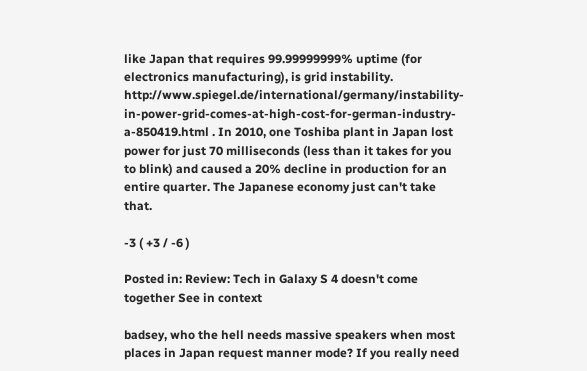like Japan that requires 99.99999999% uptime (for electronics manufacturing), is grid instability. http://www.spiegel.de/international/germany/instability-in-power-grid-comes-at-high-cost-for-german-industry-a-850419.html . In 2010, one Toshiba plant in Japan lost power for just 70 milliseconds (less than it takes for you to blink) and caused a 20% decline in production for an entire quarter. The Japanese economy just can't take that.

-3 ( +3 / -6 )

Posted in: Review: Tech in Galaxy S 4 doesn't come together See in context

badsey, who the hell needs massive speakers when most places in Japan request manner mode? If you really need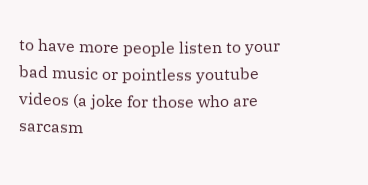to have more people listen to your bad music or pointless youtube videos (a joke for those who are sarcasm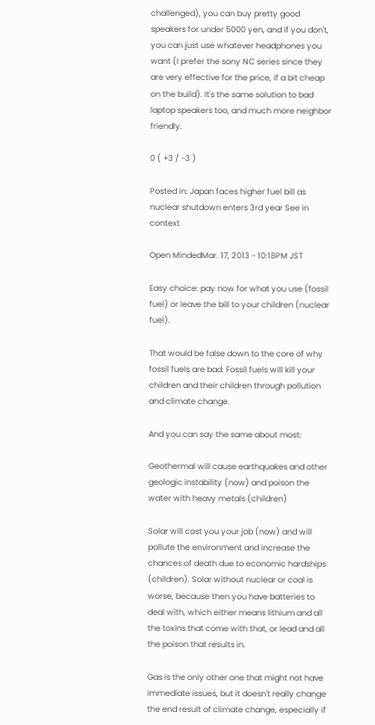challenged), you can buy pretty good speakers for under 5000 yen, and if you don't, you can just use whatever headphones you want (I prefer the sony NC series since they are very effective for the price, if a bit cheap on the build). It's the same solution to bad laptop speakers too, and much more neighbor friendly.

0 ( +3 / -3 )

Posted in: Japan faces higher fuel bill as nuclear shutdown enters 3rd year See in context

Open MindedMar. 17, 2013 - 10:18PM JST

Easy choice: pay now for what you use (fossil fuel) or leave the bill to your children (nuclear fuel).

That would be false down to the core of why fossil fuels are bad. Fossil fuels will kill your children and their children through pollution and climate change.

And you can say the same about most:

Geothermal will cause earthquakes and other geologic instability (now) and poison the water with heavy metals (children)

Solar will cost you your job (now) and will pollute the environment and increase the chances of death due to economic hardships (children). Solar without nuclear or coal is worse, because then you have batteries to deal with, which either means lithium and all the toxins that come with that, or lead and all the poison that results in.

Gas is the only other one that might not have immediate issues, but it doesn't really change the end result of climate change, especially if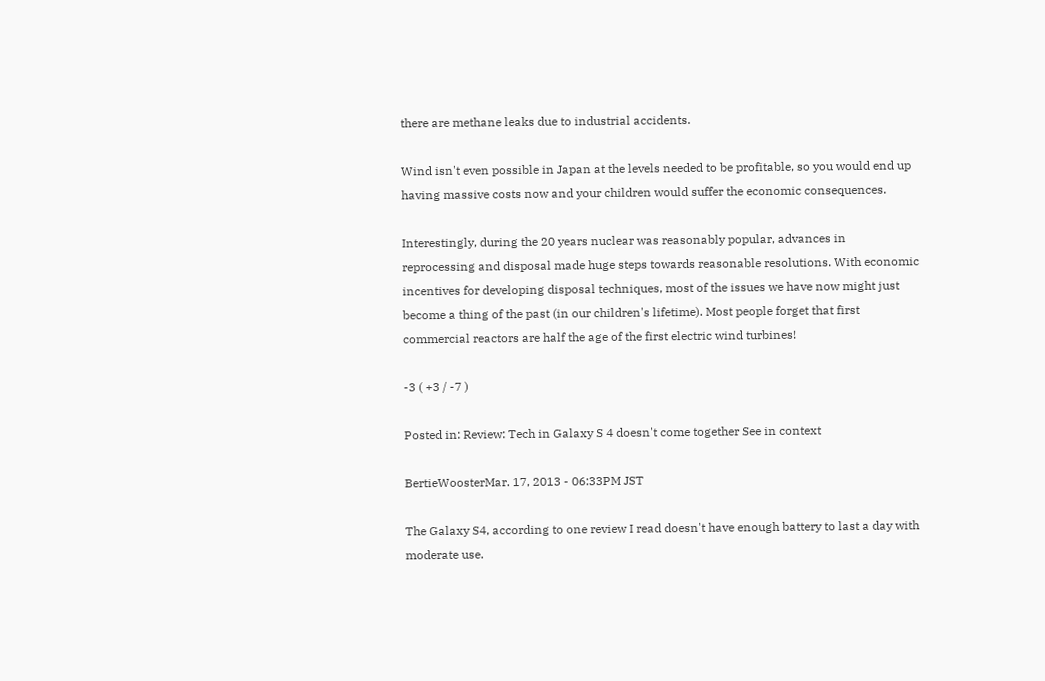there are methane leaks due to industrial accidents.

Wind isn't even possible in Japan at the levels needed to be profitable, so you would end up having massive costs now and your children would suffer the economic consequences.

Interestingly, during the 20 years nuclear was reasonably popular, advances in reprocessing and disposal made huge steps towards reasonable resolutions. With economic incentives for developing disposal techniques, most of the issues we have now might just become a thing of the past (in our children's lifetime). Most people forget that first commercial reactors are half the age of the first electric wind turbines!

-3 ( +3 / -7 )

Posted in: Review: Tech in Galaxy S 4 doesn't come together See in context

BertieWoosterMar. 17, 2013 - 06:33PM JST

The Galaxy S4, according to one review I read doesn't have enough battery to last a day with moderate use.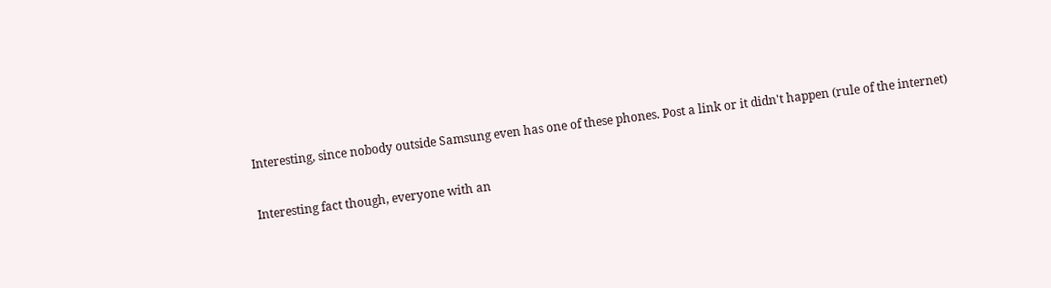Interesting, since nobody outside Samsung even has one of these phones. Post a link or it didn't happen (rule of the internet)

Interesting fact though, everyone with an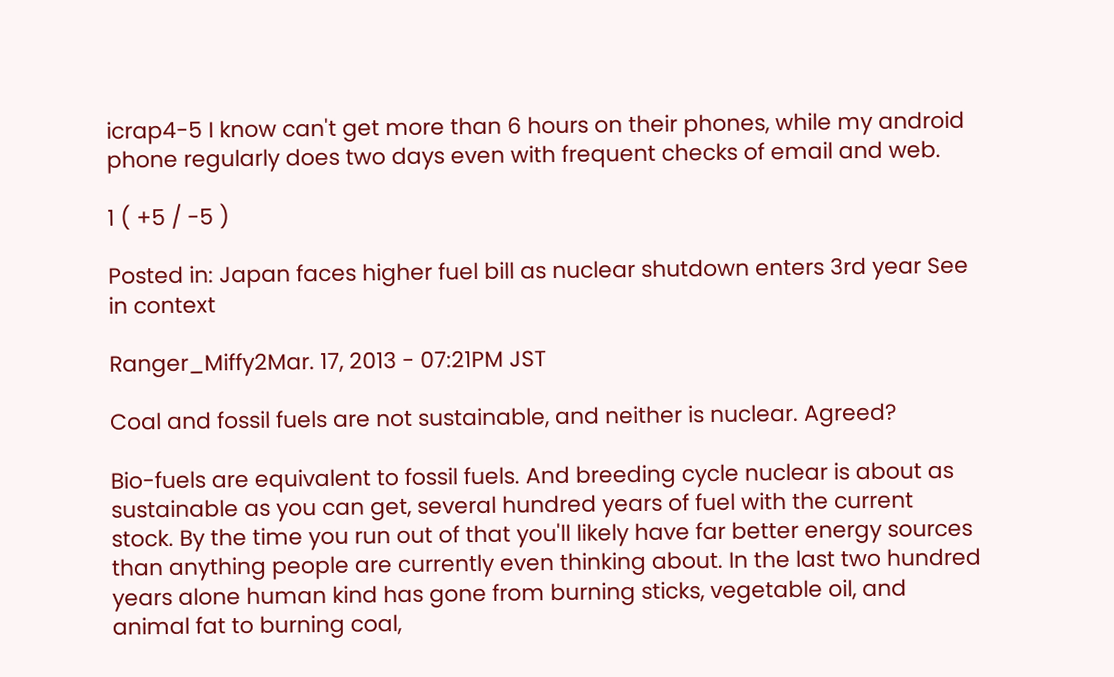icrap4-5 I know can't get more than 6 hours on their phones, while my android phone regularly does two days even with frequent checks of email and web.

1 ( +5 / -5 )

Posted in: Japan faces higher fuel bill as nuclear shutdown enters 3rd year See in context

Ranger_Miffy2Mar. 17, 2013 - 07:21PM JST

Coal and fossil fuels are not sustainable, and neither is nuclear. Agreed?

Bio-fuels are equivalent to fossil fuels. And breeding cycle nuclear is about as sustainable as you can get, several hundred years of fuel with the current stock. By the time you run out of that you'll likely have far better energy sources than anything people are currently even thinking about. In the last two hundred years alone human kind has gone from burning sticks, vegetable oil, and animal fat to burning coal,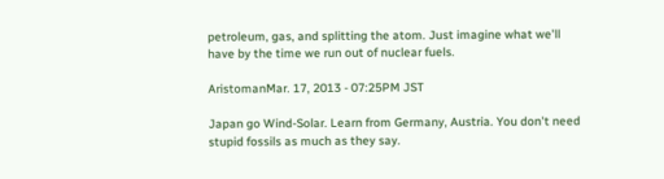petroleum, gas, and splitting the atom. Just imagine what we'll have by the time we run out of nuclear fuels.

AristomanMar. 17, 2013 - 07:25PM JST

Japan go Wind-Solar. Learn from Germany, Austria. You don't need stupid fossils as much as they say.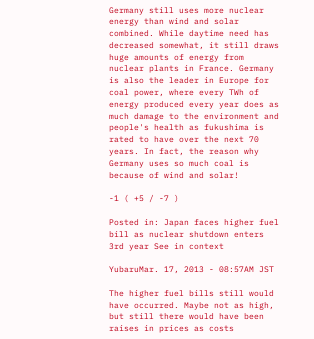Germany still uses more nuclear energy than wind and solar combined. While daytime need has decreased somewhat, it still draws huge amounts of energy from nuclear plants in France. Germany is also the leader in Europe for coal power, where every TWh of energy produced every year does as much damage to the environment and people's health as fukushima is rated to have over the next 70 years. In fact, the reason why Germany uses so much coal is because of wind and solar!

-1 ( +5 / -7 )

Posted in: Japan faces higher fuel bill as nuclear shutdown enters 3rd year See in context

YubaruMar. 17, 2013 - 08:57AM JST

The higher fuel bills still would have occurred. Maybe not as high, but still there would have been raises in prices as costs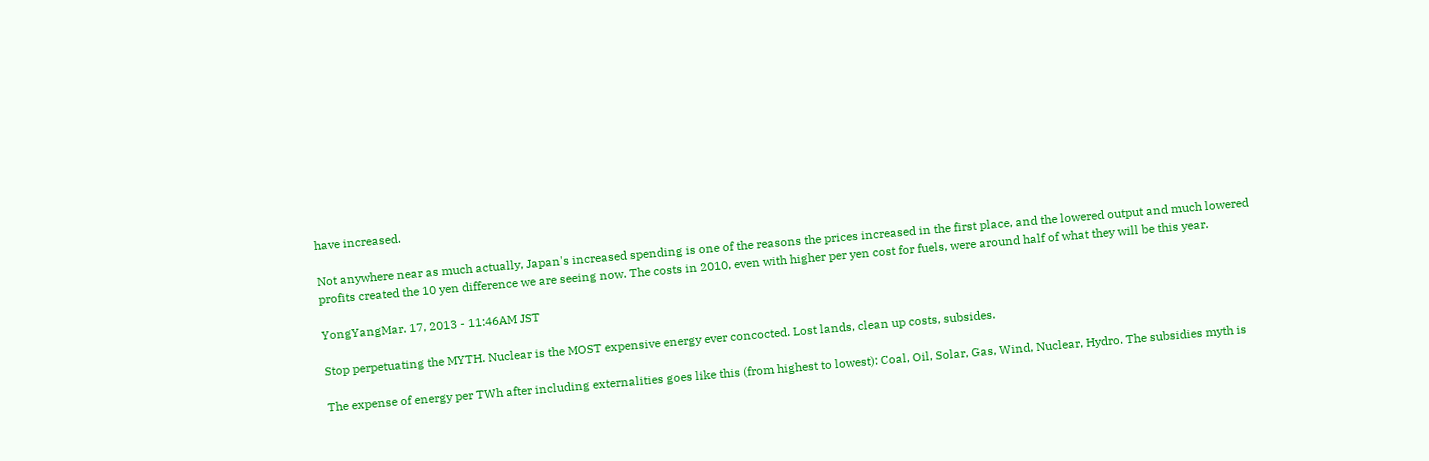have increased.

Not anywhere near as much actually, Japan's increased spending is one of the reasons the prices increased in the first place, and the lowered output and much lowered profits created the 10 yen difference we are seeing now. The costs in 2010, even with higher per yen cost for fuels, were around half of what they will be this year.

YongYangMar. 17, 2013 - 11:46AM JST

Stop perpetuating the MYTH. Nuclear is the MOST expensive energy ever concocted. Lost lands, clean up costs, subsides.

The expense of energy per TWh after including externalities goes like this (from highest to lowest): Coal, Oil, Solar, Gas, Wind, Nuclear, Hydro. The subsidies myth is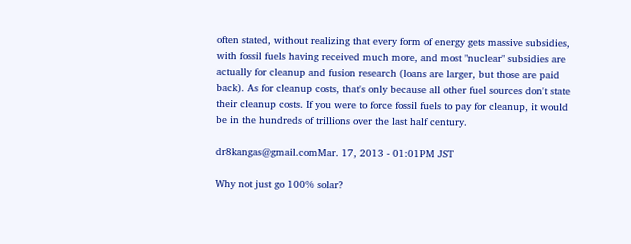often stated, without realizing that every form of energy gets massive subsidies, with fossil fuels having received much more, and most "nuclear" subsidies are actually for cleanup and fusion research (loans are larger, but those are paid back). As for cleanup costs, that's only because all other fuel sources don't state their cleanup costs. If you were to force fossil fuels to pay for cleanup, it would be in the hundreds of trillions over the last half century.

dr8kangas@gmail.comMar. 17, 2013 - 01:01PM JST

Why not just go 100% solar?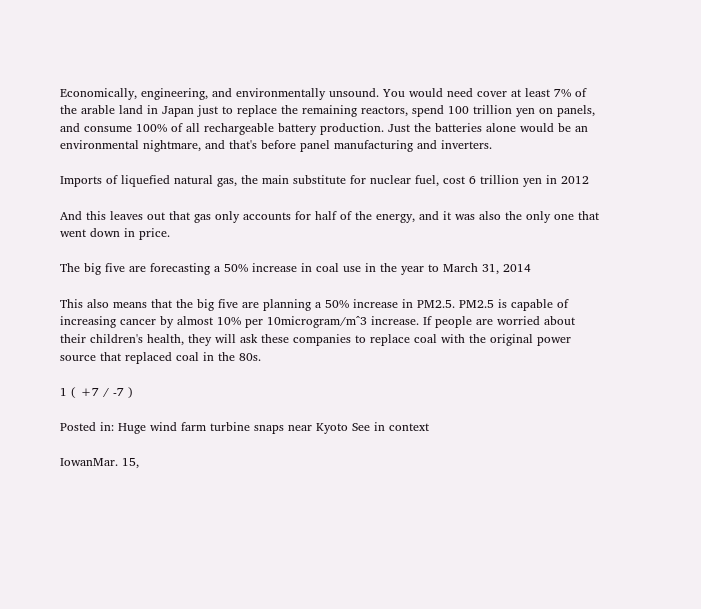Economically, engineering, and environmentally unsound. You would need cover at least 7% of the arable land in Japan just to replace the remaining reactors, spend 100 trillion yen on panels, and consume 100% of all rechargeable battery production. Just the batteries alone would be an environmental nightmare, and that's before panel manufacturing and inverters.

Imports of liquefied natural gas, the main substitute for nuclear fuel, cost 6 trillion yen in 2012

And this leaves out that gas only accounts for half of the energy, and it was also the only one that went down in price.

The big five are forecasting a 50% increase in coal use in the year to March 31, 2014

This also means that the big five are planning a 50% increase in PM2.5. PM2.5 is capable of increasing cancer by almost 10% per 10microgram/m^3 increase. If people are worried about their children's health, they will ask these companies to replace coal with the original power source that replaced coal in the 80s.

1 ( +7 / -7 )

Posted in: Huge wind farm turbine snaps near Kyoto See in context

IowanMar. 15,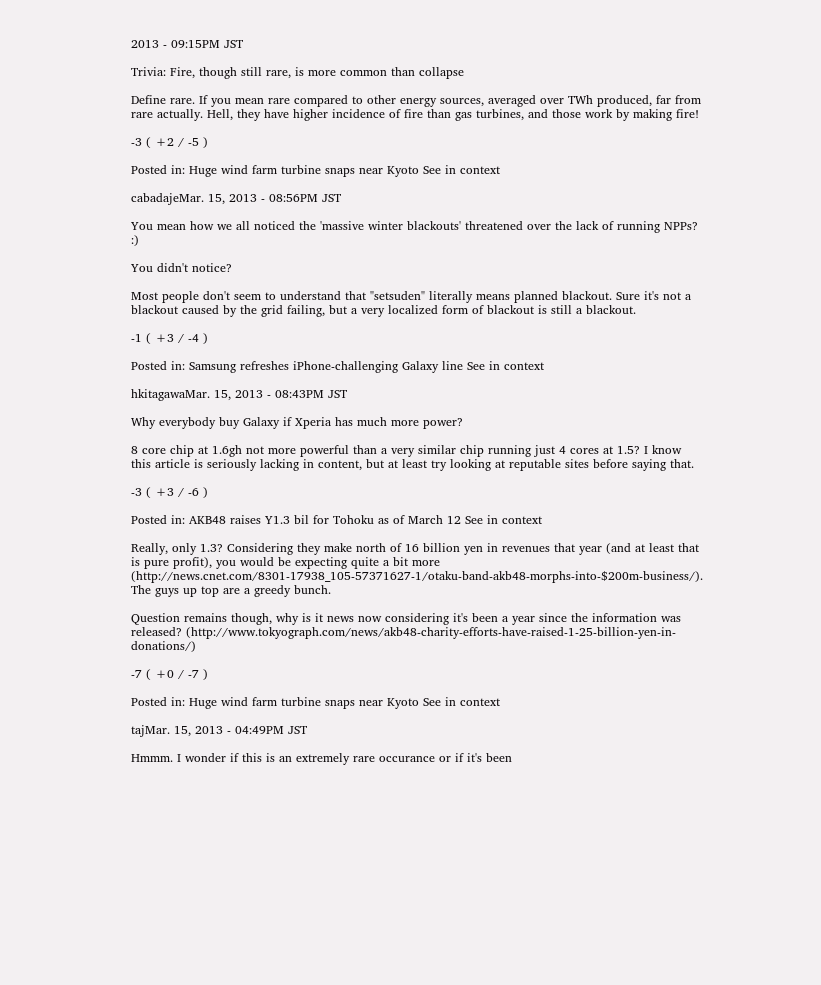2013 - 09:15PM JST

Trivia: Fire, though still rare, is more common than collapse

Define rare. If you mean rare compared to other energy sources, averaged over TWh produced, far from rare actually. Hell, they have higher incidence of fire than gas turbines, and those work by making fire!

-3 ( +2 / -5 )

Posted in: Huge wind farm turbine snaps near Kyoto See in context

cabadajeMar. 15, 2013 - 08:56PM JST

You mean how we all noticed the 'massive winter blackouts' threatened over the lack of running NPPs? :)

You didn't notice?

Most people don't seem to understand that "setsuden" literally means planned blackout. Sure it's not a blackout caused by the grid failing, but a very localized form of blackout is still a blackout.

-1 ( +3 / -4 )

Posted in: Samsung refreshes iPhone-challenging Galaxy line See in context

hkitagawaMar. 15, 2013 - 08:43PM JST

Why everybody buy Galaxy if Xperia has much more power?

8 core chip at 1.6gh not more powerful than a very similar chip running just 4 cores at 1.5? I know this article is seriously lacking in content, but at least try looking at reputable sites before saying that.

-3 ( +3 / -6 )

Posted in: AKB48 raises Y1.3 bil for Tohoku as of March 12 See in context

Really, only 1.3? Considering they make north of 16 billion yen in revenues that year (and at least that is pure profit), you would be expecting quite a bit more (http://news.cnet.com/8301-17938_105-57371627-1/otaku-band-akb48-morphs-into-$200m-business/). The guys up top are a greedy bunch.

Question remains though, why is it news now considering it's been a year since the information was released? (http://www.tokyograph.com/news/akb48-charity-efforts-have-raised-1-25-billion-yen-in-donations/)

-7 ( +0 / -7 )

Posted in: Huge wind farm turbine snaps near Kyoto See in context

tajMar. 15, 2013 - 04:49PM JST

Hmmm. I wonder if this is an extremely rare occurance or if it's been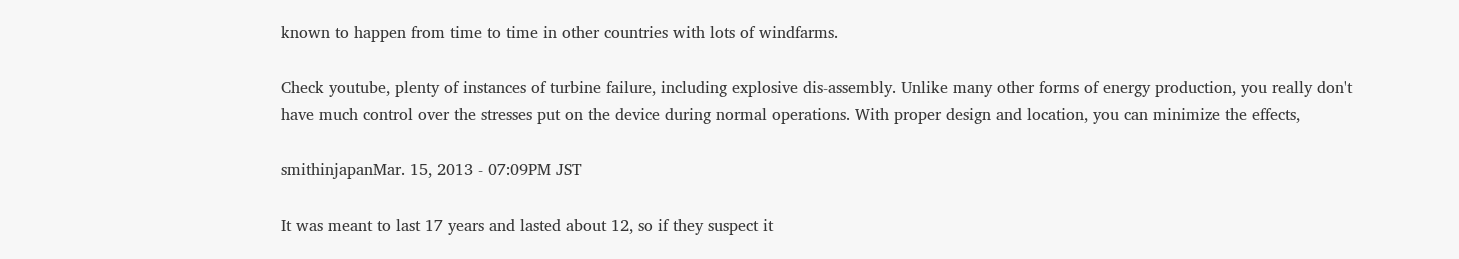known to happen from time to time in other countries with lots of windfarms.

Check youtube, plenty of instances of turbine failure, including explosive dis-assembly. Unlike many other forms of energy production, you really don't have much control over the stresses put on the device during normal operations. With proper design and location, you can minimize the effects,

smithinjapanMar. 15, 2013 - 07:09PM JST

It was meant to last 17 years and lasted about 12, so if they suspect it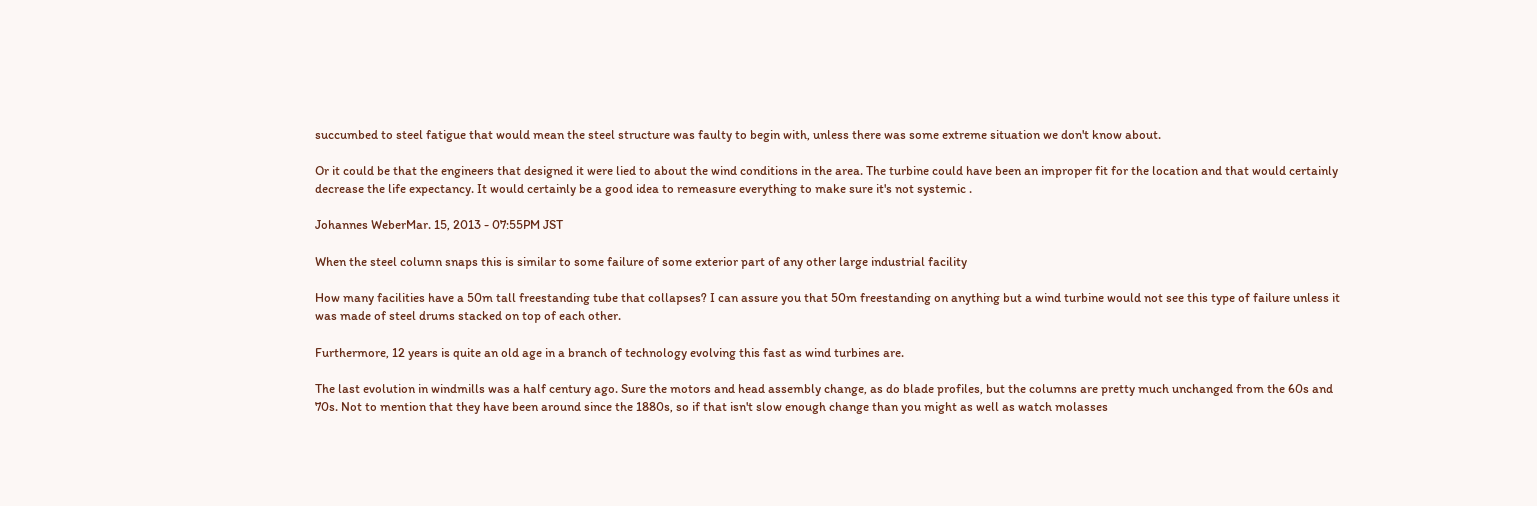succumbed to steel fatigue that would mean the steel structure was faulty to begin with, unless there was some extreme situation we don't know about.

Or it could be that the engineers that designed it were lied to about the wind conditions in the area. The turbine could have been an improper fit for the location and that would certainly decrease the life expectancy. It would certainly be a good idea to remeasure everything to make sure it's not systemic .

Johannes WeberMar. 15, 2013 - 07:55PM JST

When the steel column snaps this is similar to some failure of some exterior part of any other large industrial facility

How many facilities have a 50m tall freestanding tube that collapses? I can assure you that 50m freestanding on anything but a wind turbine would not see this type of failure unless it was made of steel drums stacked on top of each other.

Furthermore, 12 years is quite an old age in a branch of technology evolving this fast as wind turbines are.

The last evolution in windmills was a half century ago. Sure the motors and head assembly change, as do blade profiles, but the columns are pretty much unchanged from the 60s and 70s. Not to mention that they have been around since the 1880s, so if that isn't slow enough change than you might as well as watch molasses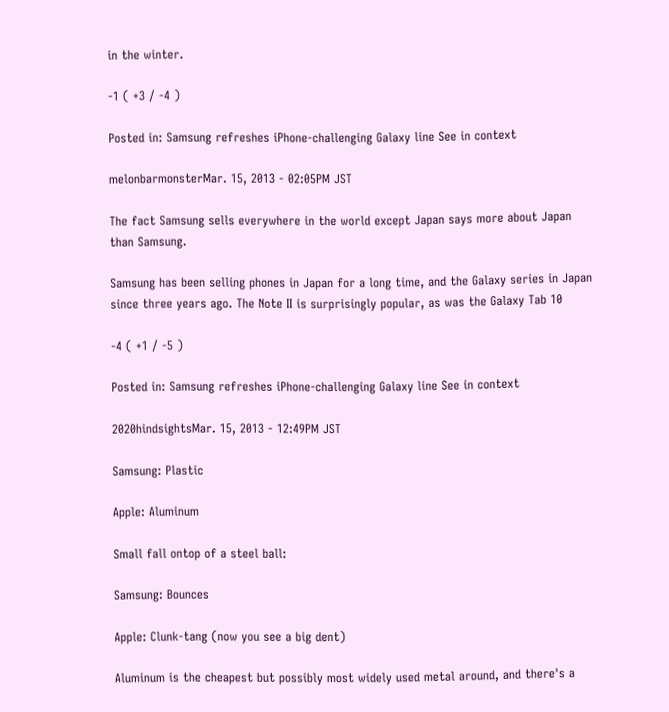in the winter.

-1 ( +3 / -4 )

Posted in: Samsung refreshes iPhone-challenging Galaxy line See in context

melonbarmonsterMar. 15, 2013 - 02:05PM JST

The fact Samsung sells everywhere in the world except Japan says more about Japan than Samsung.

Samsung has been selling phones in Japan for a long time, and the Galaxy series in Japan since three years ago. The Note II is surprisingly popular, as was the Galaxy Tab 10

-4 ( +1 / -5 )

Posted in: Samsung refreshes iPhone-challenging Galaxy line See in context

2020hindsightsMar. 15, 2013 - 12:49PM JST

Samsung: Plastic

Apple: Aluminum

Small fall ontop of a steel ball:

Samsung: Bounces

Apple: Clunk-tang (now you see a big dent)

Aluminum is the cheapest but possibly most widely used metal around, and there's a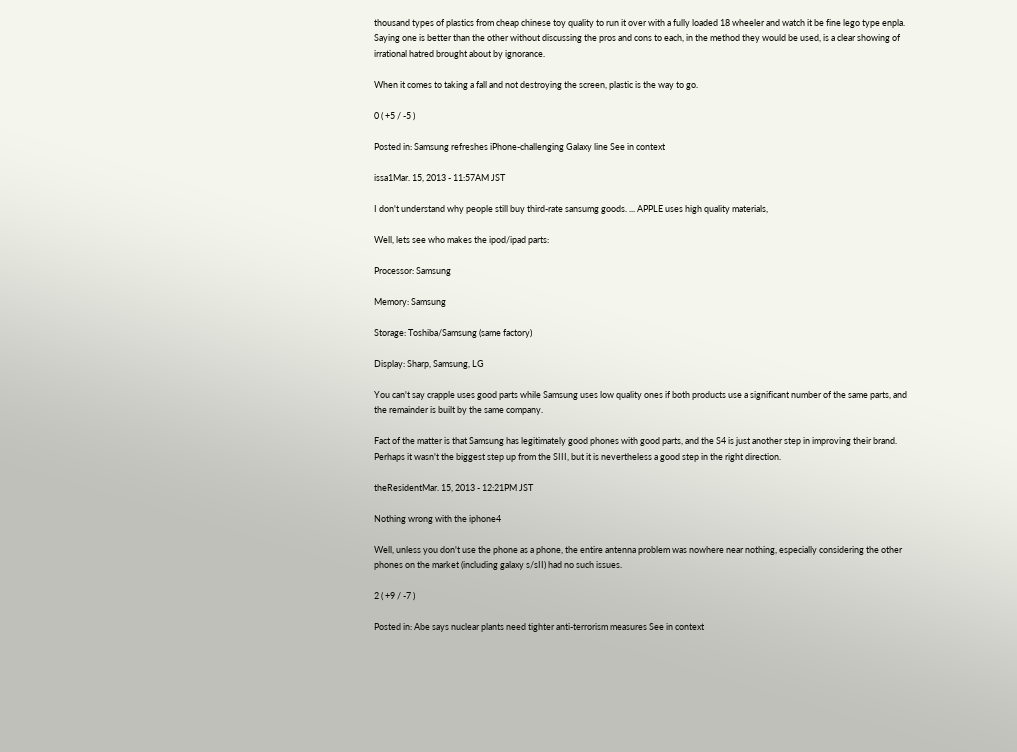thousand types of plastics from cheap chinese toy quality to run it over with a fully loaded 18 wheeler and watch it be fine lego type enpla. Saying one is better than the other without discussing the pros and cons to each, in the method they would be used, is a clear showing of irrational hatred brought about by ignorance.

When it comes to taking a fall and not destroying the screen, plastic is the way to go.

0 ( +5 / -5 )

Posted in: Samsung refreshes iPhone-challenging Galaxy line See in context

issa1Mar. 15, 2013 - 11:57AM JST

I don't understand why people still buy third-rate sansumg goods. ... APPLE uses high quality materials,

Well, lets see who makes the ipod/ipad parts:

Processor: Samsung

Memory: Samsung

Storage: Toshiba/Samsung (same factory)

Display: Sharp, Samsung, LG

You can't say crapple uses good parts while Samsung uses low quality ones if both products use a significant number of the same parts, and the remainder is built by the same company.

Fact of the matter is that Samsung has legitimately good phones with good parts, and the S4 is just another step in improving their brand. Perhaps it wasn't the biggest step up from the SIII, but it is nevertheless a good step in the right direction.

theResidentMar. 15, 2013 - 12:21PM JST

Nothing wrong with the iphone4

Well, unless you don't use the phone as a phone, the entire antenna problem was nowhere near nothing, especially considering the other phones on the market (including galaxy s/sII) had no such issues.

2 ( +9 / -7 )

Posted in: Abe says nuclear plants need tighter anti-terrorism measures See in context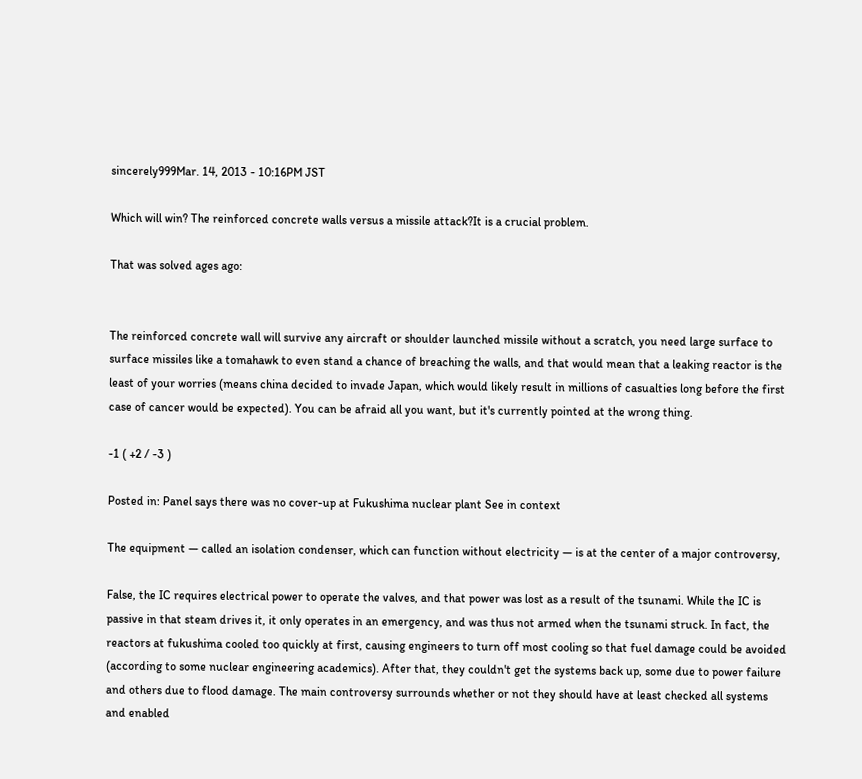sincerely999Mar. 14, 2013 - 10:16PM JST

Which will win? The reinforced concrete walls versus a missile attack?It is a crucial problem.

That was solved ages ago:


The reinforced concrete wall will survive any aircraft or shoulder launched missile without a scratch, you need large surface to surface missiles like a tomahawk to even stand a chance of breaching the walls, and that would mean that a leaking reactor is the least of your worries (means china decided to invade Japan, which would likely result in millions of casualties long before the first case of cancer would be expected). You can be afraid all you want, but it's currently pointed at the wrong thing.

-1 ( +2 / -3 )

Posted in: Panel says there was no cover-up at Fukushima nuclear plant See in context

The equipment — called an isolation condenser, which can function without electricity — is at the center of a major controversy,

False, the IC requires electrical power to operate the valves, and that power was lost as a result of the tsunami. While the IC is passive in that steam drives it, it only operates in an emergency, and was thus not armed when the tsunami struck. In fact, the reactors at fukushima cooled too quickly at first, causing engineers to turn off most cooling so that fuel damage could be avoided (according to some nuclear engineering academics). After that, they couldn't get the systems back up, some due to power failure and others due to flood damage. The main controversy surrounds whether or not they should have at least checked all systems and enabled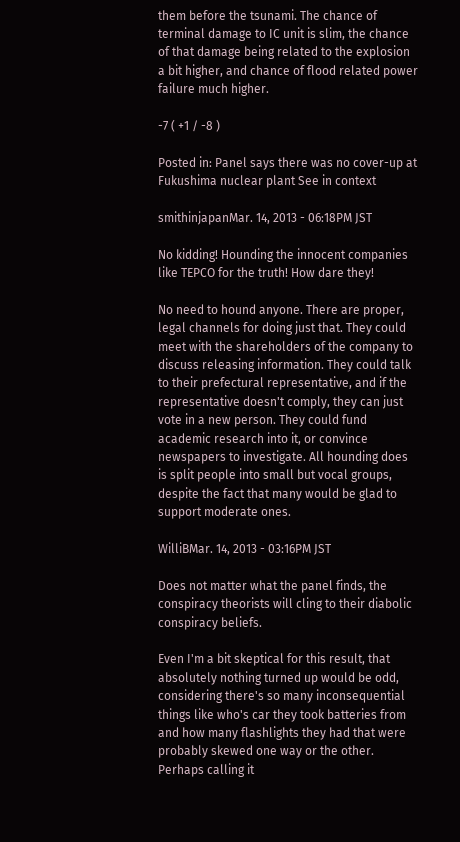them before the tsunami. The chance of terminal damage to IC unit is slim, the chance of that damage being related to the explosion a bit higher, and chance of flood related power failure much higher.

-7 ( +1 / -8 )

Posted in: Panel says there was no cover-up at Fukushima nuclear plant See in context

smithinjapanMar. 14, 2013 - 06:18PM JST

No kidding! Hounding the innocent companies like TEPCO for the truth! How dare they!

No need to hound anyone. There are proper, legal channels for doing just that. They could meet with the shareholders of the company to discuss releasing information. They could talk to their prefectural representative, and if the representative doesn't comply, they can just vote in a new person. They could fund academic research into it, or convince newspapers to investigate. All hounding does is split people into small but vocal groups, despite the fact that many would be glad to support moderate ones.

WilliBMar. 14, 2013 - 03:16PM JST

Does not matter what the panel finds, the conspiracy theorists will cling to their diabolic conspiracy beliefs.

Even I'm a bit skeptical for this result, that absolutely nothing turned up would be odd, considering there's so many inconsequential things like who's car they took batteries from and how many flashlights they had that were probably skewed one way or the other. Perhaps calling it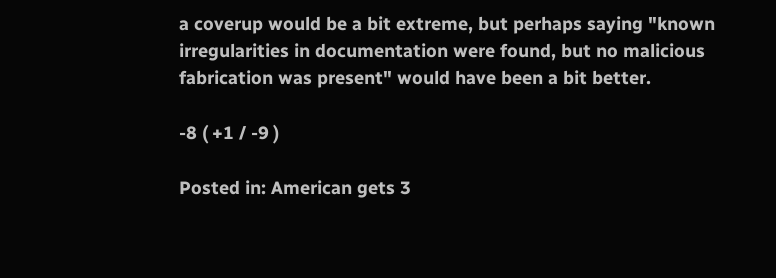a coverup would be a bit extreme, but perhaps saying "known irregularities in documentation were found, but no malicious fabrication was present" would have been a bit better.

-8 ( +1 / -9 )

Posted in: American gets 3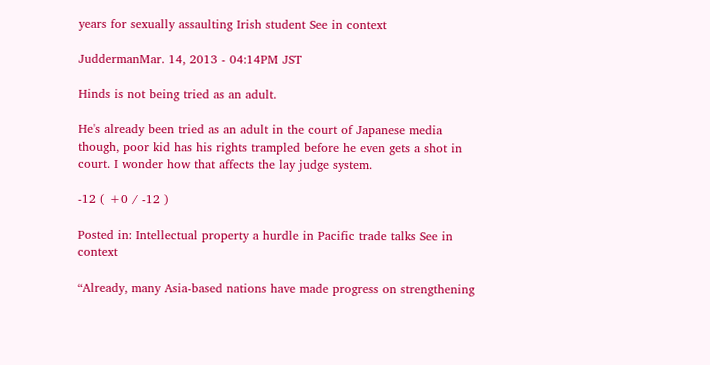years for sexually assaulting Irish student See in context

JuddermanMar. 14, 2013 - 04:14PM JST

Hinds is not being tried as an adult.

He's already been tried as an adult in the court of Japanese media though, poor kid has his rights trampled before he even gets a shot in court. I wonder how that affects the lay judge system.

-12 ( +0 / -12 )

Posted in: Intellectual property a hurdle in Pacific trade talks See in context

“Already, many Asia-based nations have made progress on strengthening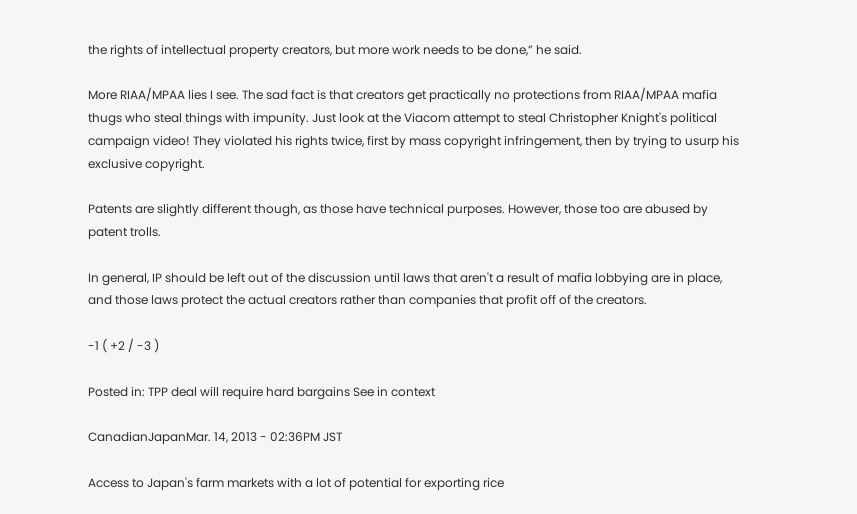the rights of intellectual property creators, but more work needs to be done,” he said.

More RIAA/MPAA lies I see. The sad fact is that creators get practically no protections from RIAA/MPAA mafia thugs who steal things with impunity. Just look at the Viacom attempt to steal Christopher Knight's political campaign video! They violated his rights twice, first by mass copyright infringement, then by trying to usurp his exclusive copyright.

Patents are slightly different though, as those have technical purposes. However, those too are abused by patent trolls.

In general, IP should be left out of the discussion until laws that aren't a result of mafia lobbying are in place, and those laws protect the actual creators rather than companies that profit off of the creators.

-1 ( +2 / -3 )

Posted in: TPP deal will require hard bargains See in context

CanadianJapanMar. 14, 2013 - 02:36PM JST

Access to Japan's farm markets with a lot of potential for exporting rice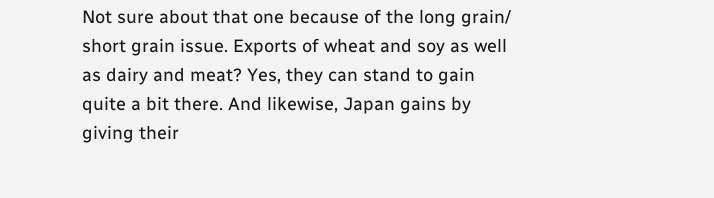Not sure about that one because of the long grain/ short grain issue. Exports of wheat and soy as well as dairy and meat? Yes, they can stand to gain quite a bit there. And likewise, Japan gains by giving their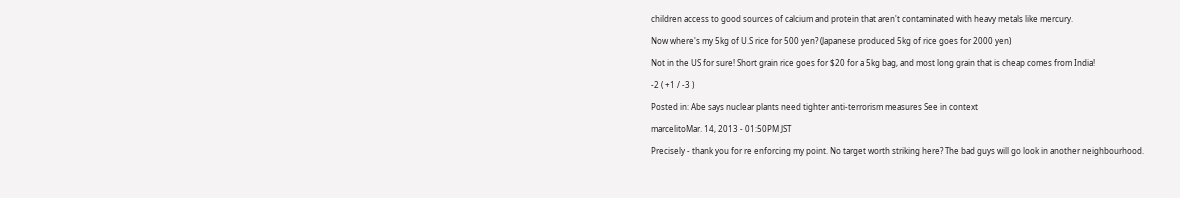children access to good sources of calcium and protein that aren't contaminated with heavy metals like mercury.

Now where's my 5kg of U.S rice for 500 yen? (Japanese produced 5kg of rice goes for 2000 yen)

Not in the US for sure! Short grain rice goes for $20 for a 5kg bag, and most long grain that is cheap comes from India!

-2 ( +1 / -3 )

Posted in: Abe says nuclear plants need tighter anti-terrorism measures See in context

marcelitoMar. 14, 2013 - 01:50PM JST

Precisely - thank you for re enforcing my point. No target worth striking here? The bad guys will go look in another neighbourhood.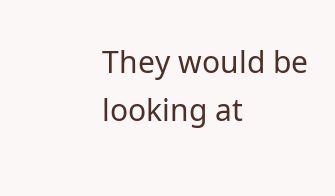They would be looking at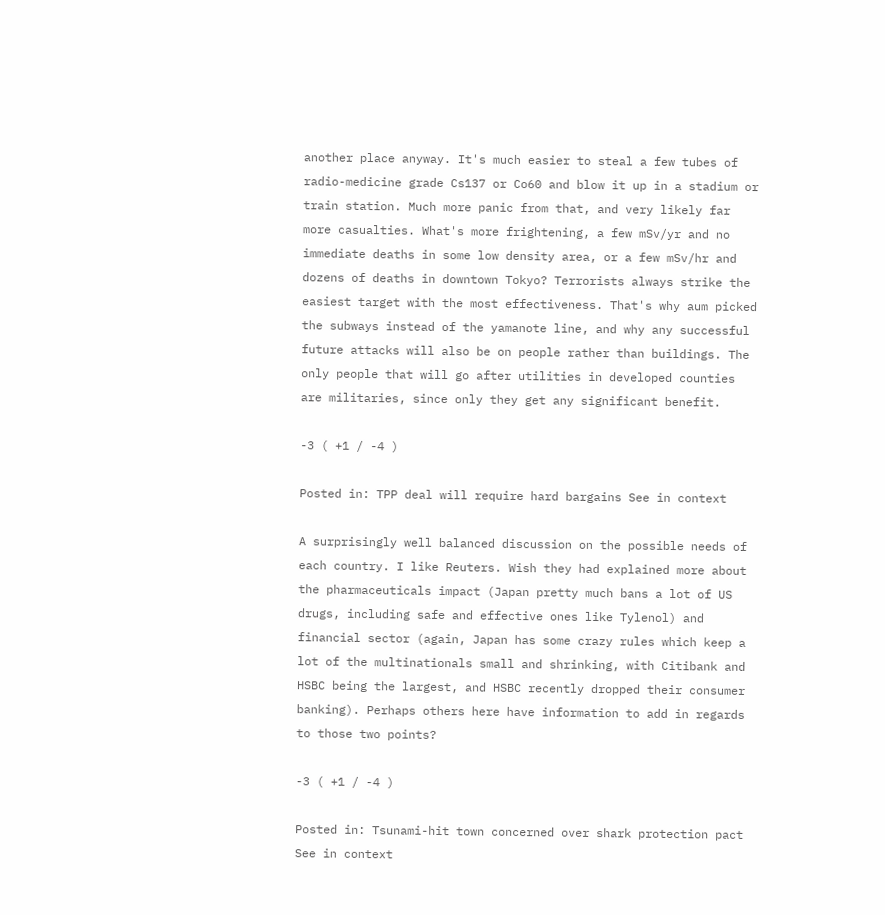another place anyway. It's much easier to steal a few tubes of radio-medicine grade Cs137 or Co60 and blow it up in a stadium or train station. Much more panic from that, and very likely far more casualties. What's more frightening, a few mSv/yr and no immediate deaths in some low density area, or a few mSv/hr and dozens of deaths in downtown Tokyo? Terrorists always strike the easiest target with the most effectiveness. That's why aum picked the subways instead of the yamanote line, and why any successful future attacks will also be on people rather than buildings. The only people that will go after utilities in developed counties are militaries, since only they get any significant benefit.

-3 ( +1 / -4 )

Posted in: TPP deal will require hard bargains See in context

A surprisingly well balanced discussion on the possible needs of each country. I like Reuters. Wish they had explained more about the pharmaceuticals impact (Japan pretty much bans a lot of US drugs, including safe and effective ones like Tylenol) and financial sector (again, Japan has some crazy rules which keep a lot of the multinationals small and shrinking, with Citibank and HSBC being the largest, and HSBC recently dropped their consumer banking). Perhaps others here have information to add in regards to those two points?

-3 ( +1 / -4 )

Posted in: Tsunami-hit town concerned over shark protection pact See in context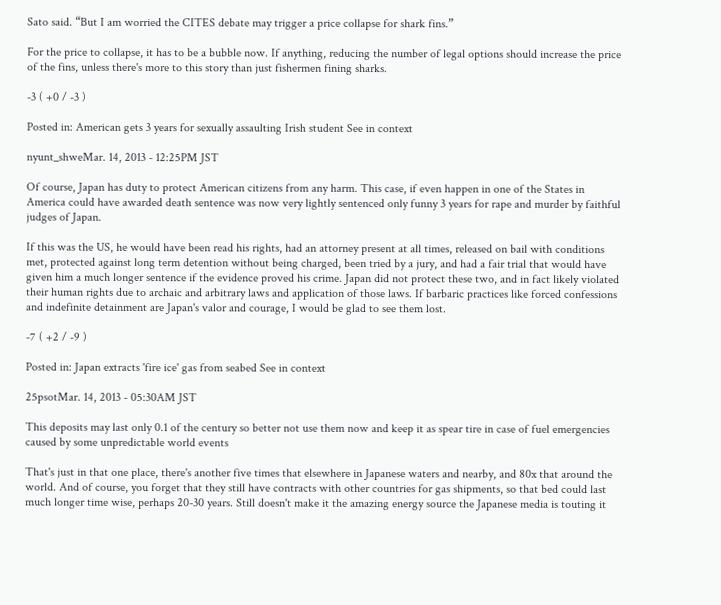Sato said. “But I am worried the CITES debate may trigger a price collapse for shark fins.”

For the price to collapse, it has to be a bubble now. If anything, reducing the number of legal options should increase the price of the fins, unless there's more to this story than just fishermen fining sharks.

-3 ( +0 / -3 )

Posted in: American gets 3 years for sexually assaulting Irish student See in context

nyunt_shweMar. 14, 2013 - 12:25PM JST

Of course, Japan has duty to protect American citizens from any harm. This case, if even happen in one of the States in America could have awarded death sentence was now very lightly sentenced only funny 3 years for rape and murder by faithful judges of Japan.

If this was the US, he would have been read his rights, had an attorney present at all times, released on bail with conditions met, protected against long term detention without being charged, been tried by a jury, and had a fair trial that would have given him a much longer sentence if the evidence proved his crime. Japan did not protect these two, and in fact likely violated their human rights due to archaic and arbitrary laws and application of those laws. If barbaric practices like forced confessions and indefinite detainment are Japan's valor and courage, I would be glad to see them lost.

-7 ( +2 / -9 )

Posted in: Japan extracts 'fire ice' gas from seabed See in context

25psotMar. 14, 2013 - 05:30AM JST

This deposits may last only 0.1 of the century so better not use them now and keep it as spear tire in case of fuel emergencies caused by some unpredictable world events

That's just in that one place, there's another five times that elsewhere in Japanese waters and nearby, and 80x that around the world. And of course, you forget that they still have contracts with other countries for gas shipments, so that bed could last much longer time wise, perhaps 20-30 years. Still doesn't make it the amazing energy source the Japanese media is touting it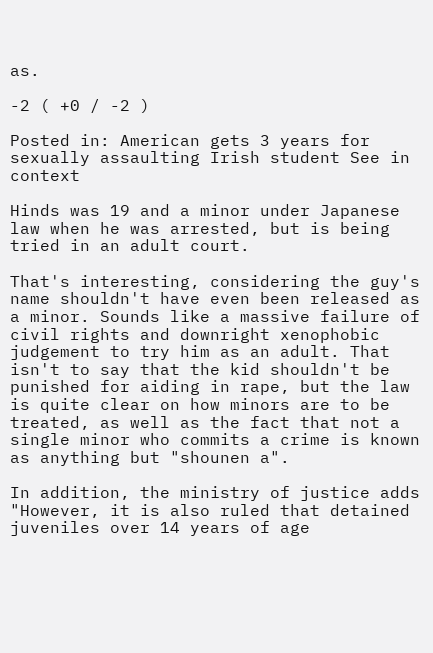as.

-2 ( +0 / -2 )

Posted in: American gets 3 years for sexually assaulting Irish student See in context

Hinds was 19 and a minor under Japanese law when he was arrested, but is being tried in an adult court.

That's interesting, considering the guy's name shouldn't have even been released as a minor. Sounds like a massive failure of civil rights and downright xenophobic judgement to try him as an adult. That isn't to say that the kid shouldn't be punished for aiding in rape, but the law is quite clear on how minors are to be treated, as well as the fact that not a single minor who commits a crime is known as anything but "shounen a".

In addition, the ministry of justice adds "However, it is also ruled that detained juveniles over 14 years of age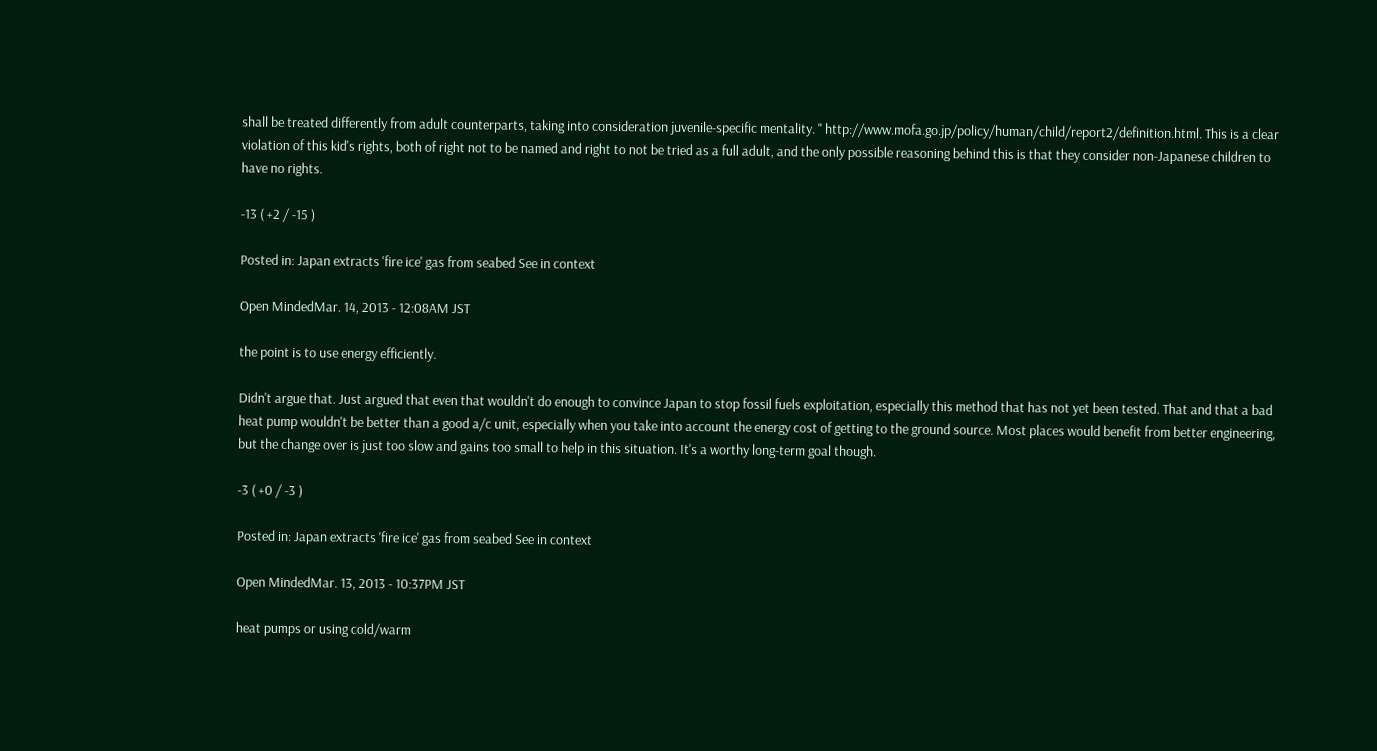shall be treated differently from adult counterparts, taking into consideration juvenile-specific mentality. " http://www.mofa.go.jp/policy/human/child/report2/definition.html. This is a clear violation of this kid's rights, both of right not to be named and right to not be tried as a full adult, and the only possible reasoning behind this is that they consider non-Japanese children to have no rights.

-13 ( +2 / -15 )

Posted in: Japan extracts 'fire ice' gas from seabed See in context

Open MindedMar. 14, 2013 - 12:08AM JST

the point is to use energy efficiently.

Didn't argue that. Just argued that even that wouldn't do enough to convince Japan to stop fossil fuels exploitation, especially this method that has not yet been tested. That and that a bad heat pump wouldn't be better than a good a/c unit, especially when you take into account the energy cost of getting to the ground source. Most places would benefit from better engineering, but the change over is just too slow and gains too small to help in this situation. It's a worthy long-term goal though.

-3 ( +0 / -3 )

Posted in: Japan extracts 'fire ice' gas from seabed See in context

Open MindedMar. 13, 2013 - 10:37PM JST

heat pumps or using cold/warm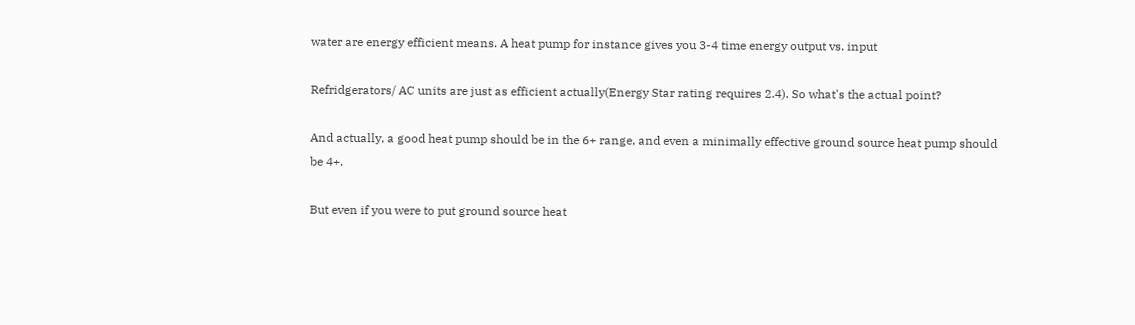water are energy efficient means. A heat pump for instance gives you 3-4 time energy output vs. input

Refridgerators/ AC units are just as efficient actually(Energy Star rating requires 2.4). So what's the actual point?

And actually, a good heat pump should be in the 6+ range, and even a minimally effective ground source heat pump should be 4+.

But even if you were to put ground source heat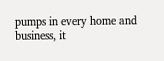pumps in every home and business, it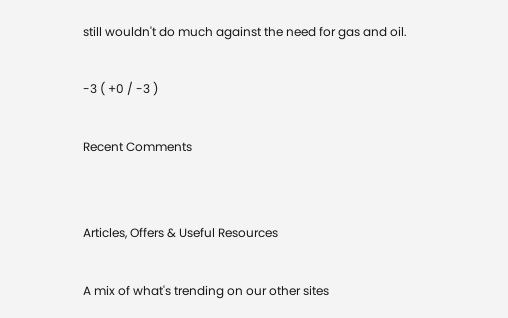still wouldn't do much against the need for gas and oil.

-3 ( +0 / -3 )

Recent Comments


Articles, Offers & Useful Resources

A mix of what's trending on our other sites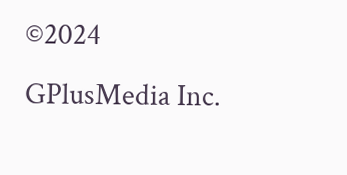©2024 GPlusMedia Inc.